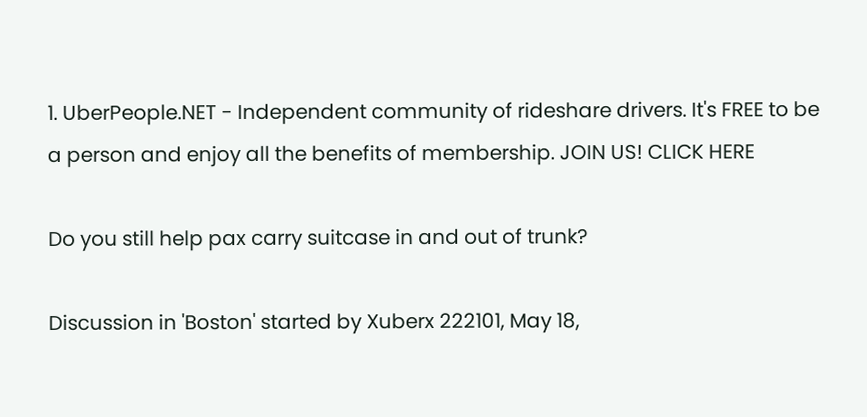1. UberPeople.NET - Independent community of rideshare drivers. It's FREE to be a person and enjoy all the benefits of membership. JOIN US! CLICK HERE

Do you still help pax carry suitcase in and out of trunk?

Discussion in 'Boston' started by Xuberx 222101, May 18,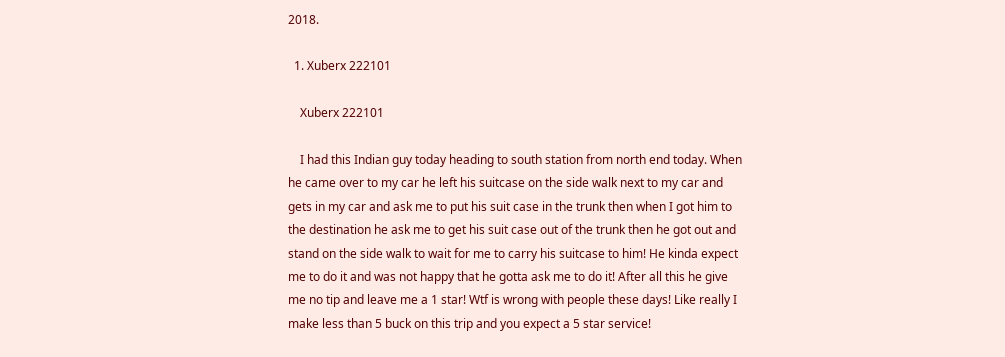2018.

  1. Xuberx 222101

    Xuberx 222101

    I had this Indian guy today heading to south station from north end today. When he came over to my car he left his suitcase on the side walk next to my car and gets in my car and ask me to put his suit case in the trunk then when I got him to the destination he ask me to get his suit case out of the trunk then he got out and stand on the side walk to wait for me to carry his suitcase to him! He kinda expect me to do it and was not happy that he gotta ask me to do it! After all this he give me no tip and leave me a 1 star! Wtf is wrong with people these days! Like really I make less than 5 buck on this trip and you expect a 5 star service!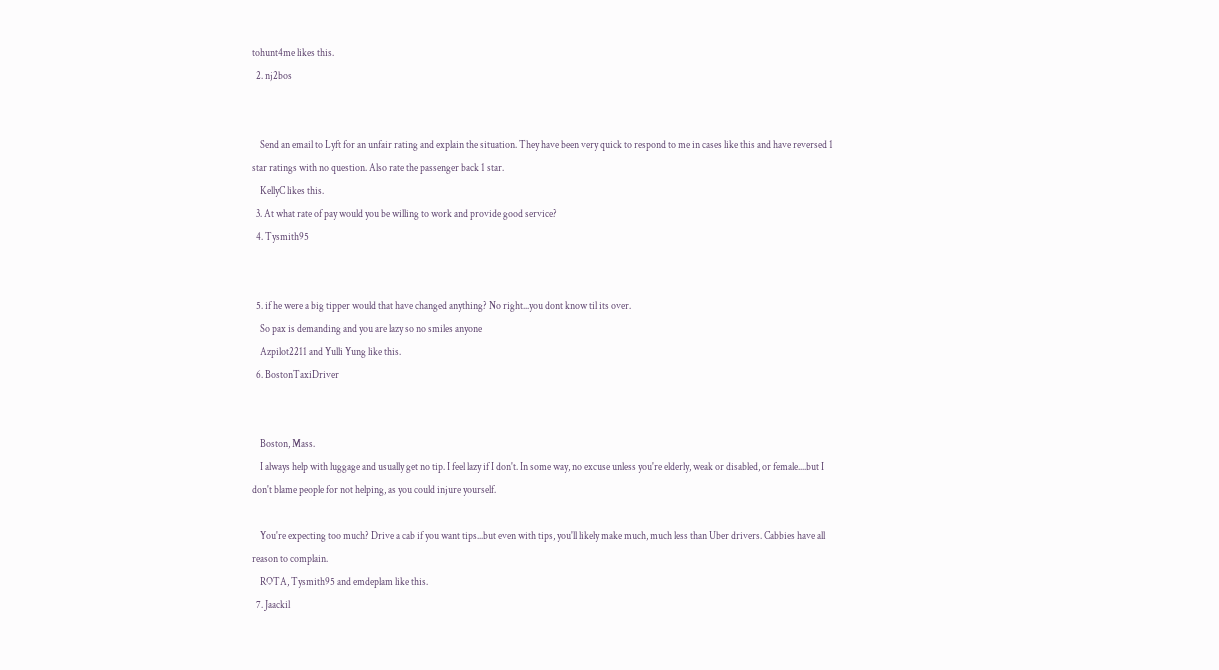tohunt4me likes this.
  2. nj2bos


    Send an email to Lyft for an unfair rating and explain the situation. They have been very quick to respond to me in cases like this and have reversed 1 star ratings with no question. Also rate the passenger back 1 star.
    KellyC likes this.
  3. At what rate of pay would you be willing to work and provide good service?
  4. Tysmith95


  5. if he were a big tipper would that have changed anything? No right...you dont know til its over.
    So pax is demanding and you are lazy so no smiles anyone
    Azpilot2211 and Yulli Yung like this.
  6. BostonTaxiDriver


    Boston, Mass.
    I always help with luggage and usually get no tip. I feel lazy if I don't. In some way, no excuse unless you're elderly, weak or disabled, or female....but I don't blame people for not helping, as you could injure yourself.

    You're expecting too much? Drive a cab if you want tips...but even with tips, you'll likely make much, much less than Uber drivers. Cabbies have all reason to complain.
    ROTA, Tysmith95 and emdeplam like this.
  7. Jaackil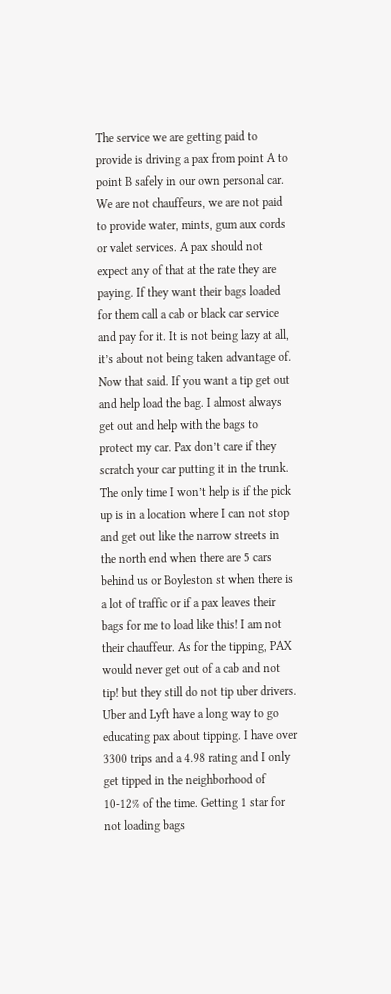The service we are getting paid to provide is driving a pax from point A to point B safely in our own personal car. We are not chauffeurs, we are not paid to provide water, mints, gum aux cords or valet services. A pax should not expect any of that at the rate they are paying. If they want their bags loaded for them call a cab or black car service and pay for it. It is not being lazy at all, it’s about not being taken advantage of. Now that said. If you want a tip get out and help load the bag. I almost always get out and help with the bags to protect my car. Pax don’t care if they scratch your car putting it in the trunk. The only time I won’t help is if the pick up is in a location where I can not stop and get out like the narrow streets in the north end when there are 5 cars behind us or Boyleston st when there is a lot of traffic or if a pax leaves their bags for me to load like this! I am not their chauffeur. As for the tipping, PAX would never get out of a cab and not tip! but they still do not tip uber drivers. Uber and Lyft have a long way to go educating pax about tipping. I have over 3300 trips and a 4.98 rating and I only get tipped in the neighborhood of 10-12% of the time. Getting 1 star for not loading bags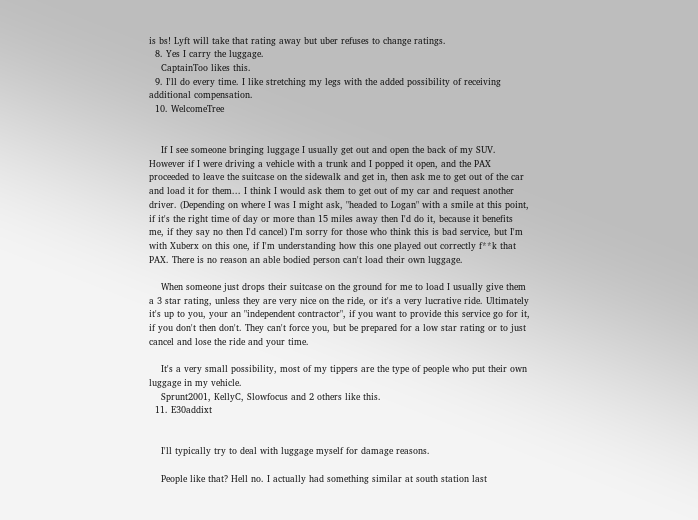is bs! Lyft will take that rating away but uber refuses to change ratings.
  8. Yes I carry the luggage.
    CaptainToo likes this.
  9. I'll do every time. I like stretching my legs with the added possibility of receiving additional compensation.
  10. WelcomeTree


    If I see someone bringing luggage I usually get out and open the back of my SUV. However if I were driving a vehicle with a trunk and I popped it open, and the PAX proceeded to leave the suitcase on the sidewalk and get in, then ask me to get out of the car and load it for them... I think I would ask them to get out of my car and request another driver. (Depending on where I was I might ask, "headed to Logan" with a smile at this point, if it's the right time of day or more than 15 miles away then I'd do it, because it benefits me, if they say no then I'd cancel) I'm sorry for those who think this is bad service, but I'm with Xuberx on this one, if I'm understanding how this one played out correctly f**k that PAX. There is no reason an able bodied person can't load their own luggage.

    When someone just drops their suitcase on the ground for me to load I usually give them a 3 star rating, unless they are very nice on the ride, or it's a very lucrative ride. Ultimately it's up to you, your an "independent contractor", if you want to provide this service go for it, if you don't then don't. They can't force you, but be prepared for a low star rating or to just cancel and lose the ride and your time.

    It's a very small possibility, most of my tippers are the type of people who put their own luggage in my vehicle.
    Sprunt2001, KellyC, Slowfocus and 2 others like this.
  11. E30addixt


    I'll typically try to deal with luggage myself for damage reasons.

    People like that? Hell no. I actually had something similar at south station last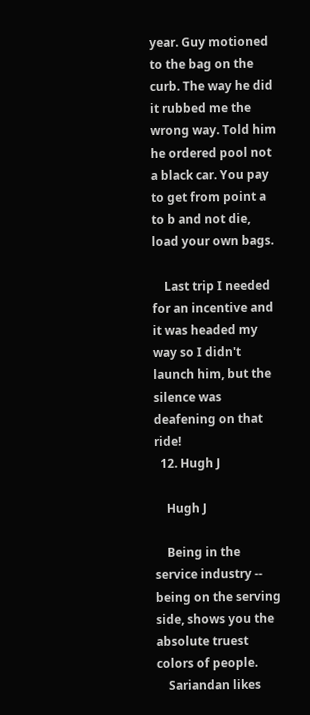year. Guy motioned to the bag on the curb. The way he did it rubbed me the wrong way. Told him he ordered pool not a black car. You pay to get from point a to b and not die, load your own bags.

    Last trip I needed for an incentive and it was headed my way so I didn't launch him, but the silence was deafening on that ride!
  12. Hugh J

    Hugh J

    Being in the service industry -- being on the serving side, shows you the absolute truest colors of people.
    Sariandan likes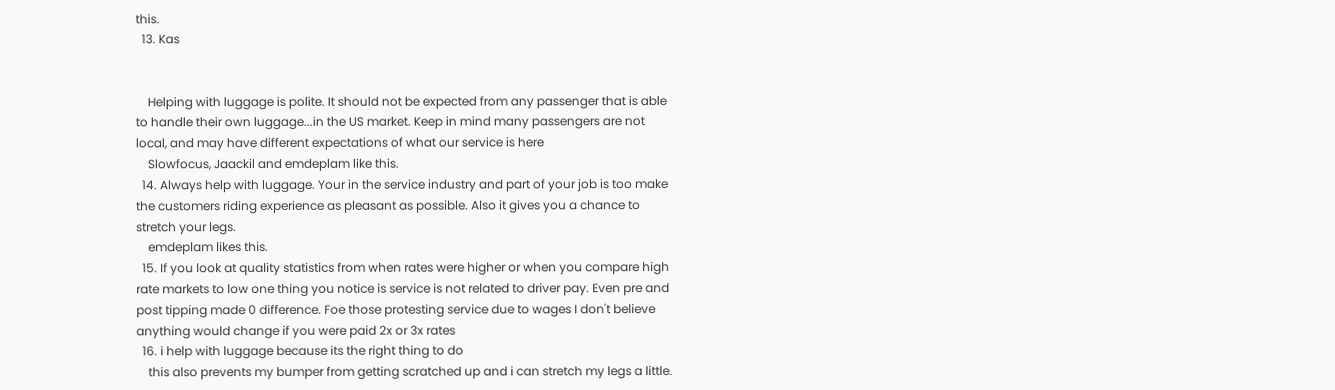this.
  13. Kas


    Helping with luggage is polite. It should not be expected from any passenger that is able to handle their own luggage...in the US market. Keep in mind many passengers are not local, and may have different expectations of what our service is here
    Slowfocus, Jaackil and emdeplam like this.
  14. Always help with luggage. Your in the service industry and part of your job is too make the customers riding experience as pleasant as possible. Also it gives you a chance to stretch your legs.
    emdeplam likes this.
  15. If you look at quality statistics from when rates were higher or when you compare high rate markets to low one thing you notice is service is not related to driver pay. Even pre and post tipping made 0 difference. Foe those protesting service due to wages I don't believe anything would change if you were paid 2x or 3x rates
  16. i help with luggage because its the right thing to do
    this also prevents my bumper from getting scratched up and i can stretch my legs a little.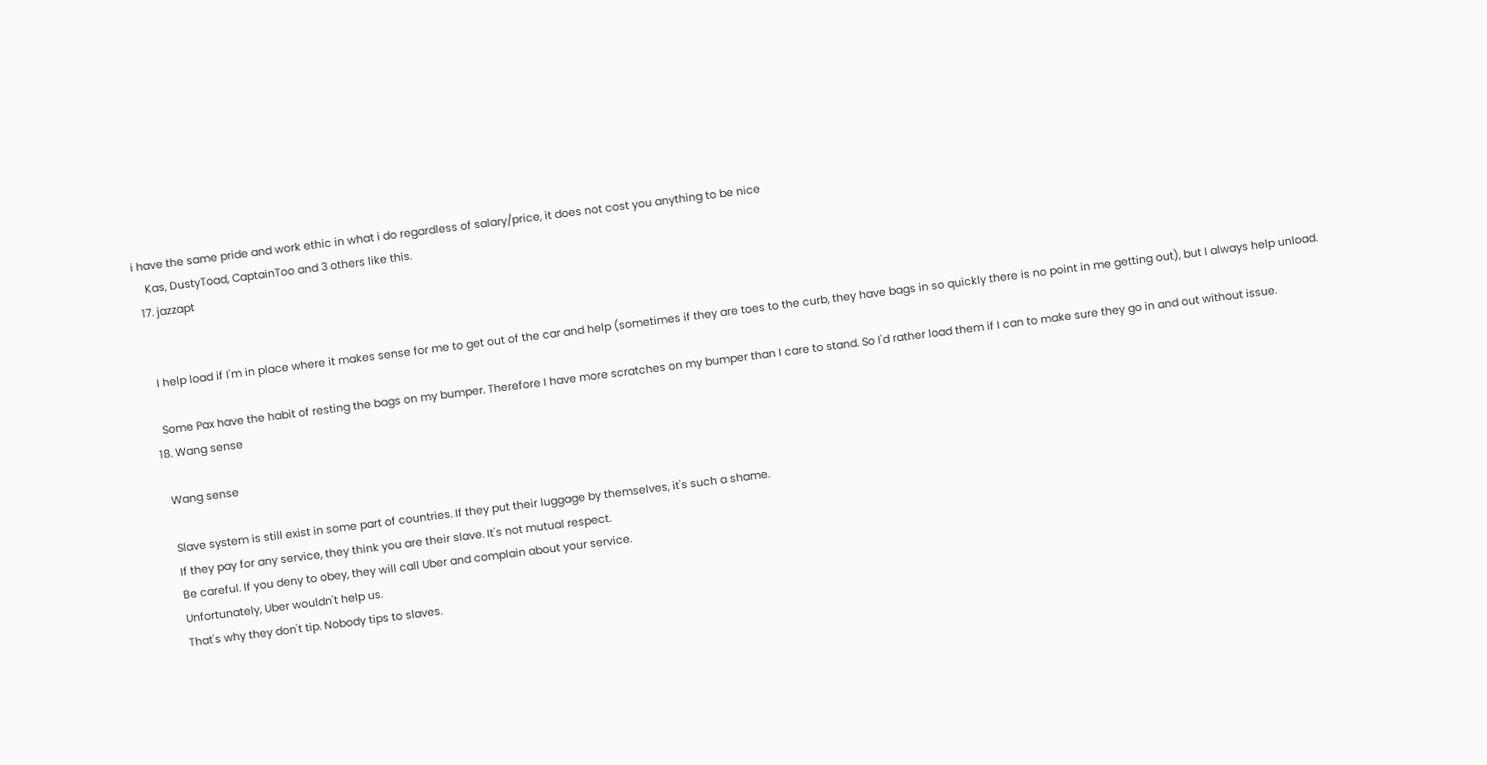i have the same pride and work ethic in what i do regardless of salary/price, it does not cost you anything to be nice
    Kas, DustyToad, CaptainToo and 3 others like this.
  17. jazzapt


    I help load if I'm in place where it makes sense for me to get out of the car and help (sometimes if they are toes to the curb, they have bags in so quickly there is no point in me getting out), but I always help unload.

    Some Pax have the habit of resting the bags on my bumper. Therefore I have more scratches on my bumper than I care to stand. So I'd rather load them if I can to make sure they go in and out without issue.
  18. Wang sense

    Wang sense

    Slave system is still exist in some part of countries. If they put their luggage by themselves, it's such a shame.
    If they pay for any service, they think you are their slave. It's not mutual respect.
    Be careful. If you deny to obey, they will call Uber and complain about your service.
    Unfortunately, Uber wouldn't help us.
    That's why they don't tip. Nobody tips to slaves.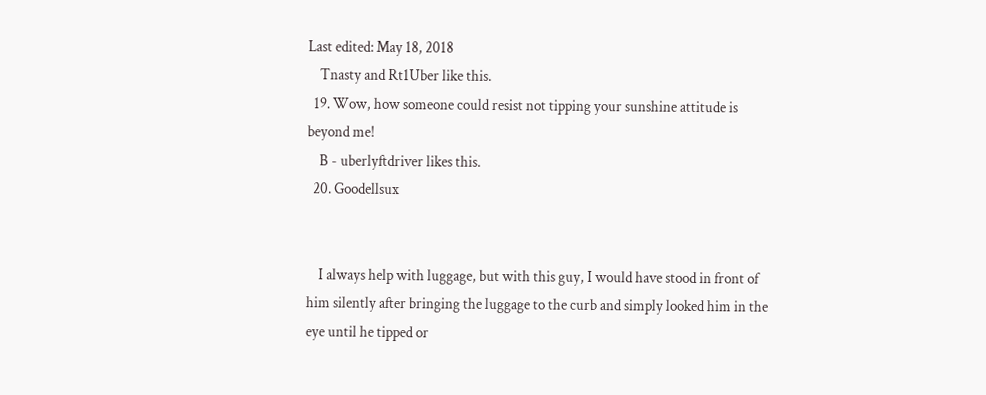Last edited: May 18, 2018
    Tnasty and Rt1Uber like this.
  19. Wow, how someone could resist not tipping your sunshine attitude is beyond me!
    B - uberlyftdriver likes this.
  20. Goodellsux


    I always help with luggage, but with this guy, I would have stood in front of him silently after bringing the luggage to the curb and simply looked him in the eye until he tipped or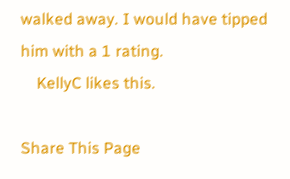walked away. I would have tipped him with a 1 rating.
    KellyC likes this.

Share This Page